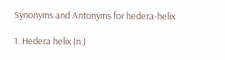Synonyms and Antonyms for hedera-helix

1. Hedera helix (n.)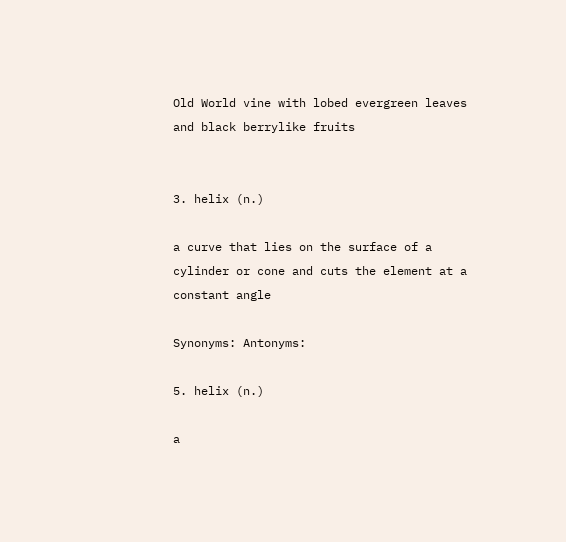Old World vine with lobed evergreen leaves and black berrylike fruits


3. helix (n.)

a curve that lies on the surface of a cylinder or cone and cuts the element at a constant angle

Synonyms: Antonyms:

5. helix (n.)

a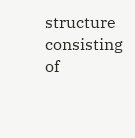structure consisting of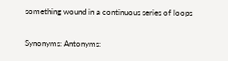something wound in a continuous series of loops

Synonyms: Antonyms: